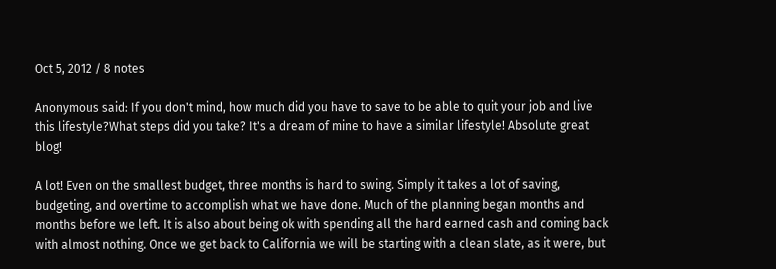Oct 5, 2012 / 8 notes

Anonymous said: If you don't mind, how much did you have to save to be able to quit your job and live this lifestyle?What steps did you take? It's a dream of mine to have a similar lifestyle! Absolute great blog!

A lot! Even on the smallest budget, three months is hard to swing. Simply it takes a lot of saving, budgeting, and overtime to accomplish what we have done. Much of the planning began months and months before we left. It is also about being ok with spending all the hard earned cash and coming back with almost nothing. Once we get back to California we will be starting with a clean slate, as it were, but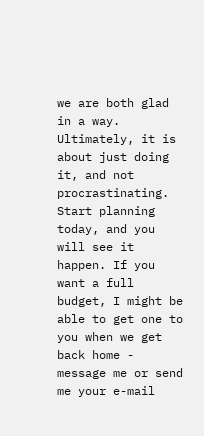we are both glad in a way. Ultimately, it is about just doing it, and not procrastinating. Start planning today, and you will see it happen. If you want a full budget, I might be able to get one to you when we get back home - message me or send me your e-mail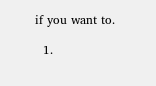if you want to.

  1.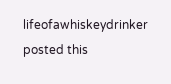lifeofawhiskeydrinker posted this